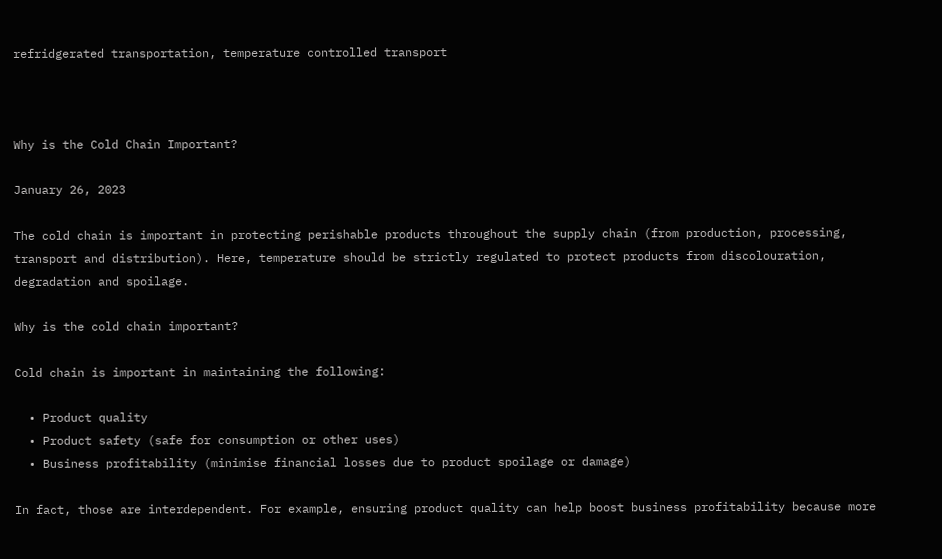refridgerated transportation, temperature controlled transport



Why is the Cold Chain Important?

January 26, 2023

The cold chain is important in protecting perishable products throughout the supply chain (from production, processing, transport and distribution). Here, temperature should be strictly regulated to protect products from discolouration, degradation and spoilage.

Why is the cold chain important?

Cold chain is important in maintaining the following:

  • Product quality
  • Product safety (safe for consumption or other uses)
  • Business profitability (minimise financial losses due to product spoilage or damage)

In fact, those are interdependent. For example, ensuring product quality can help boost business profitability because more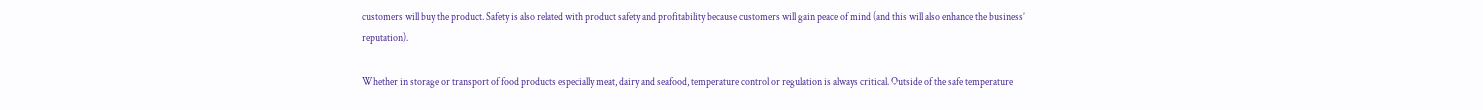customers will buy the product. Safety is also related with product safety and profitability because customers will gain peace of mind (and this will also enhance the business’ reputation).

Whether in storage or transport of food products especially meat, dairy and seafood, temperature control or regulation is always critical. Outside of the safe temperature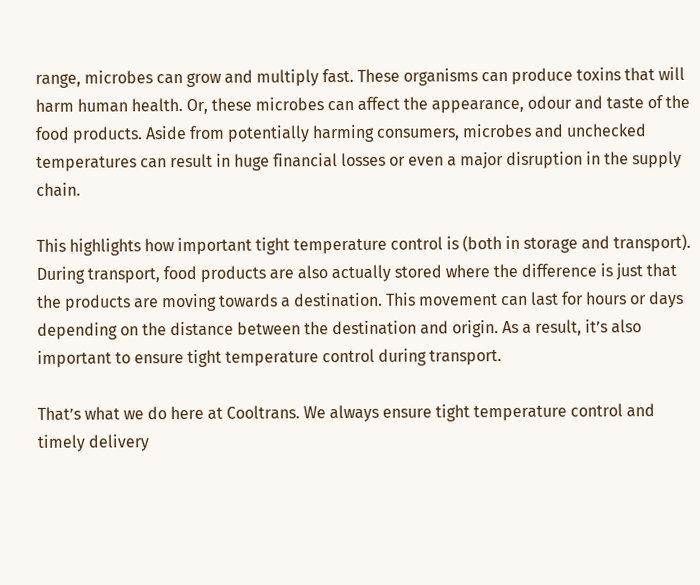range, microbes can grow and multiply fast. These organisms can produce toxins that will harm human health. Or, these microbes can affect the appearance, odour and taste of the food products. Aside from potentially harming consumers, microbes and unchecked temperatures can result in huge financial losses or even a major disruption in the supply chain.

This highlights how important tight temperature control is (both in storage and transport). During transport, food products are also actually stored where the difference is just that the products are moving towards a destination. This movement can last for hours or days depending on the distance between the destination and origin. As a result, it’s also important to ensure tight temperature control during transport.

That’s what we do here at Cooltrans. We always ensure tight temperature control and timely delivery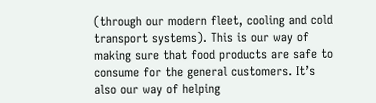(through our modern fleet, cooling and cold transport systems). This is our way of making sure that food products are safe to consume for the general customers. It’s also our way of helping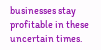businesses stay profitable in these uncertain times.